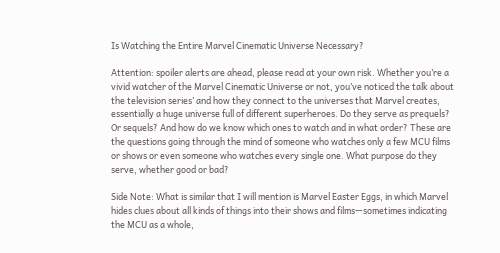Is Watching the Entire Marvel Cinematic Universe Necessary?

Attention: spoiler alerts are ahead, please read at your own risk. Whether you’re a vivid watcher of the Marvel Cinematic Universe or not, you’ve noticed the talk about the television series’ and how they connect to the universes that Marvel creates, essentially a huge universe full of different superheroes. Do they serve as prequels? Or sequels? And how do we know which ones to watch and in what order? These are the questions going through the mind of someone who watches only a few MCU films or shows or even someone who watches every single one. What purpose do they serve, whether good or bad?

Side Note: What is similar that I will mention is Marvel Easter Eggs, in which Marvel hides clues about all kinds of things into their shows and films—sometimes indicating the MCU as a whole,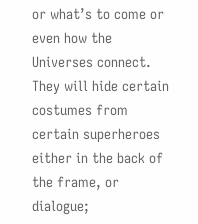or what’s to come or even how the Universes connect. They will hide certain costumes from certain superheroes either in the back of the frame, or dialogue;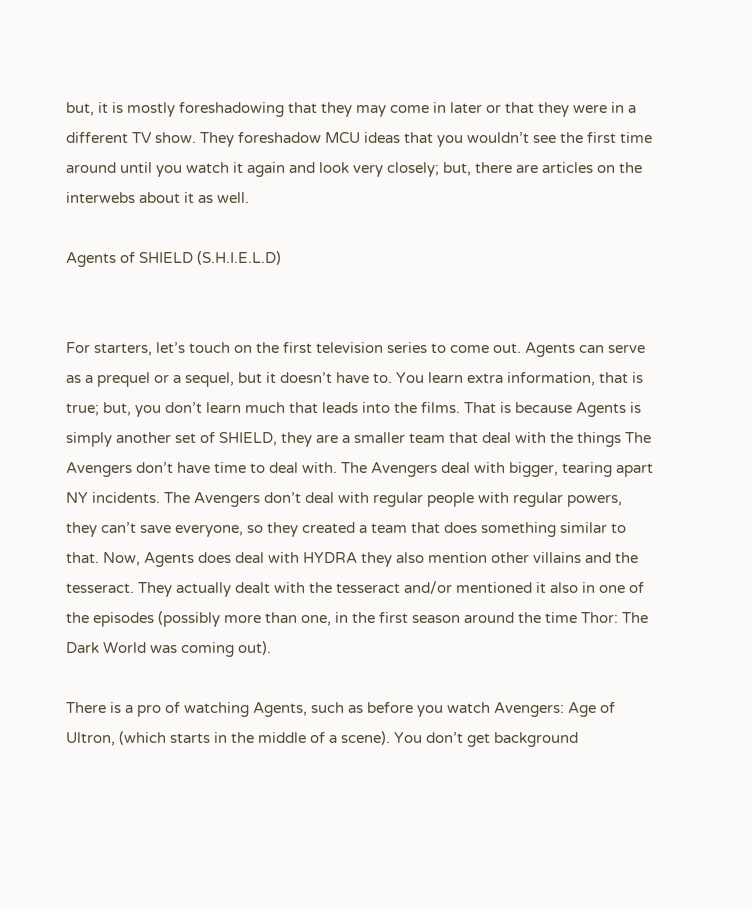but, it is mostly foreshadowing that they may come in later or that they were in a different TV show. They foreshadow MCU ideas that you wouldn’t see the first time around until you watch it again and look very closely; but, there are articles on the interwebs about it as well.

Agents of SHIELD (S.H.I.E.L.D)


For starters, let’s touch on the first television series to come out. Agents can serve as a prequel or a sequel, but it doesn’t have to. You learn extra information, that is true; but, you don’t learn much that leads into the films. That is because Agents is simply another set of SHIELD, they are a smaller team that deal with the things The Avengers don’t have time to deal with. The Avengers deal with bigger, tearing apart NY incidents. The Avengers don’t deal with regular people with regular powers, they can’t save everyone, so they created a team that does something similar to that. Now, Agents does deal with HYDRA they also mention other villains and the tesseract. They actually dealt with the tesseract and/or mentioned it also in one of the episodes (possibly more than one, in the first season around the time Thor: The Dark World was coming out).

There is a pro of watching Agents, such as before you watch Avengers: Age of Ultron, (which starts in the middle of a scene). You don’t get background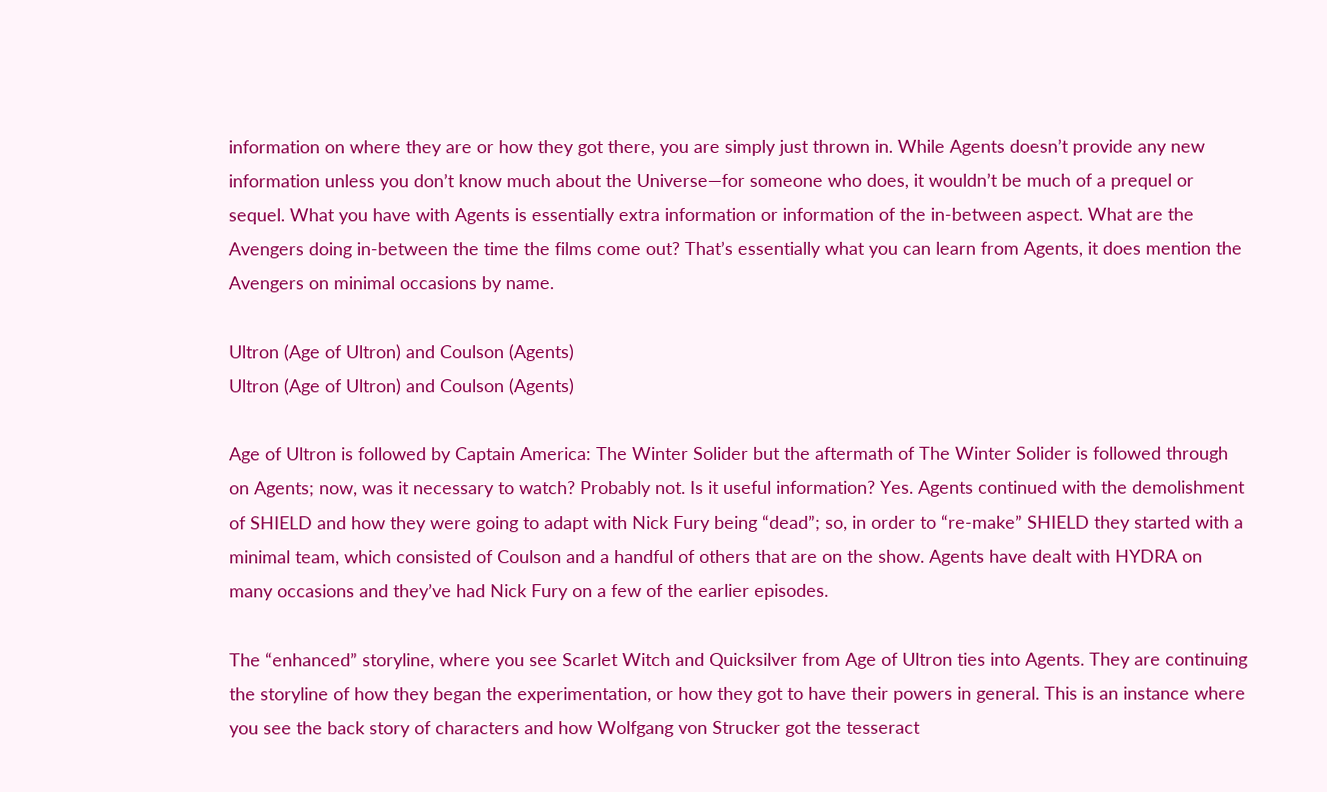information on where they are or how they got there, you are simply just thrown in. While Agents doesn’t provide any new information unless you don’t know much about the Universe—for someone who does, it wouldn’t be much of a prequel or sequel. What you have with Agents is essentially extra information or information of the in-between aspect. What are the Avengers doing in-between the time the films come out? That’s essentially what you can learn from Agents, it does mention the Avengers on minimal occasions by name.

Ultron (Age of Ultron) and Coulson (Agents)
Ultron (Age of Ultron) and Coulson (Agents)

Age of Ultron is followed by Captain America: The Winter Solider but the aftermath of The Winter Solider is followed through on Agents; now, was it necessary to watch? Probably not. Is it useful information? Yes. Agents continued with the demolishment of SHIELD and how they were going to adapt with Nick Fury being “dead”; so, in order to “re-make” SHIELD they started with a minimal team, which consisted of Coulson and a handful of others that are on the show. Agents have dealt with HYDRA on many occasions and they’ve had Nick Fury on a few of the earlier episodes.

The “enhanced” storyline, where you see Scarlet Witch and Quicksilver from Age of Ultron ties into Agents. They are continuing the storyline of how they began the experimentation, or how they got to have their powers in general. This is an instance where you see the back story of characters and how Wolfgang von Strucker got the tesseract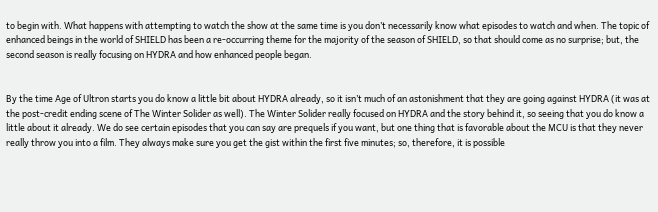to begin with. What happens with attempting to watch the show at the same time is you don’t necessarily know what episodes to watch and when. The topic of enhanced beings in the world of SHIELD has been a re-occurring theme for the majority of the season of SHIELD, so that should come as no surprise; but, the second season is really focusing on HYDRA and how enhanced people began.


By the time Age of Ultron starts you do know a little bit about HYDRA already, so it isn’t much of an astonishment that they are going against HYDRA (it was at the post-credit ending scene of The Winter Solider as well). The Winter Solider really focused on HYDRA and the story behind it, so seeing that you do know a little about it already. We do see certain episodes that you can say are prequels if you want, but one thing that is favorable about the MCU is that they never really throw you into a film. They always make sure you get the gist within the first five minutes; so, therefore, it is possible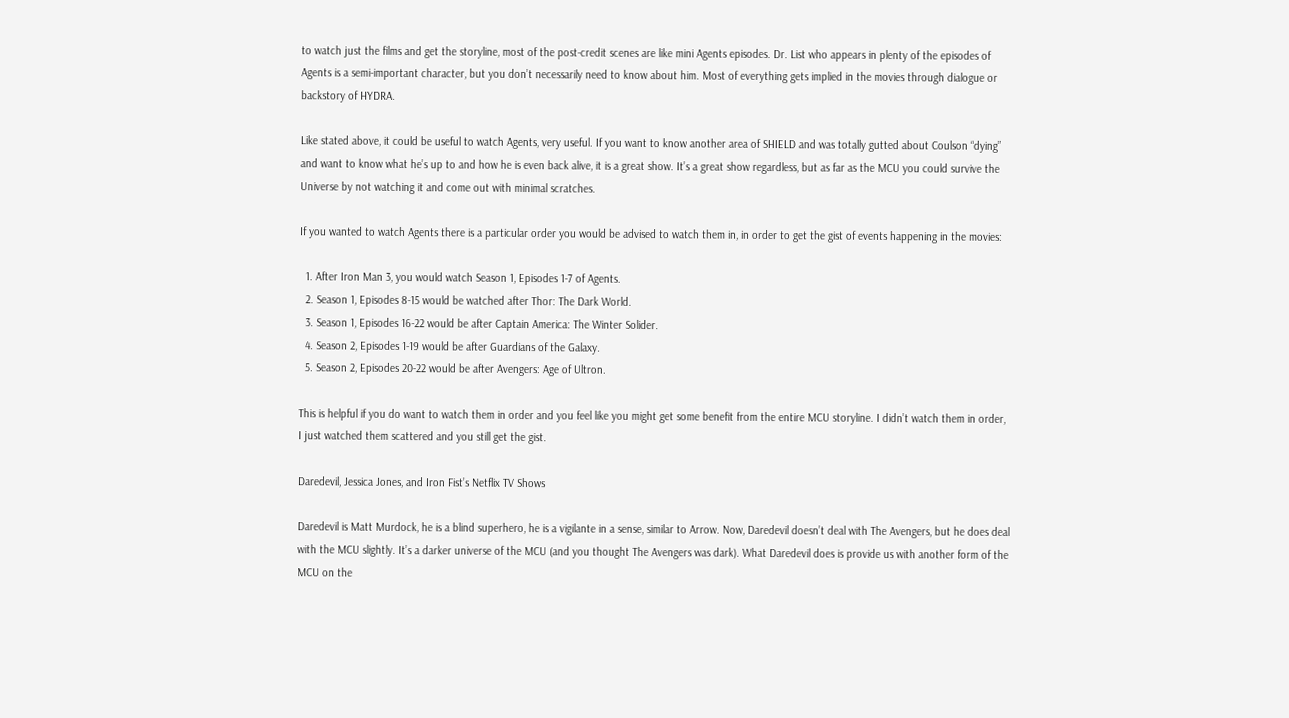to watch just the films and get the storyline, most of the post-credit scenes are like mini Agents episodes. Dr. List who appears in plenty of the episodes of Agents is a semi-important character, but you don’t necessarily need to know about him. Most of everything gets implied in the movies through dialogue or backstory of HYDRA.

Like stated above, it could be useful to watch Agents, very useful. If you want to know another area of SHIELD and was totally gutted about Coulson “dying” and want to know what he’s up to and how he is even back alive, it is a great show. It’s a great show regardless, but as far as the MCU you could survive the Universe by not watching it and come out with minimal scratches.

If you wanted to watch Agents there is a particular order you would be advised to watch them in, in order to get the gist of events happening in the movies:

  1. After Iron Man 3, you would watch Season 1, Episodes 1-7 of Agents.
  2. Season 1, Episodes 8-15 would be watched after Thor: The Dark World.
  3. Season 1, Episodes 16-22 would be after Captain America: The Winter Solider.
  4. Season 2, Episodes 1-19 would be after Guardians of the Galaxy.
  5. Season 2, Episodes 20-22 would be after Avengers: Age of Ultron.

This is helpful if you do want to watch them in order and you feel like you might get some benefit from the entire MCU storyline. I didn’t watch them in order, I just watched them scattered and you still get the gist.

Daredevil, Jessica Jones, and Iron Fist’s Netflix TV Shows

Daredevil is Matt Murdock, he is a blind superhero, he is a vigilante in a sense, similar to Arrow. Now, Daredevil doesn’t deal with The Avengers, but he does deal with the MCU slightly. It’s a darker universe of the MCU (and you thought The Avengers was dark). What Daredevil does is provide us with another form of the MCU on the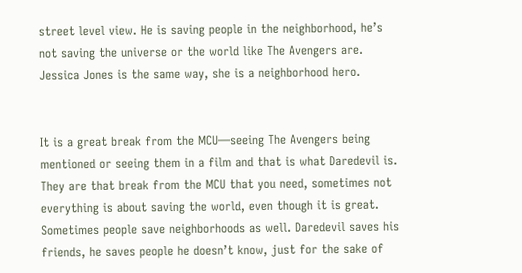street level view. He is saving people in the neighborhood, he’s not saving the universe or the world like The Avengers are. Jessica Jones is the same way, she is a neighborhood hero.


It is a great break from the MCU—seeing The Avengers being mentioned or seeing them in a film and that is what Daredevil is. They are that break from the MCU that you need, sometimes not everything is about saving the world, even though it is great. Sometimes people save neighborhoods as well. Daredevil saves his friends, he saves people he doesn’t know, just for the sake of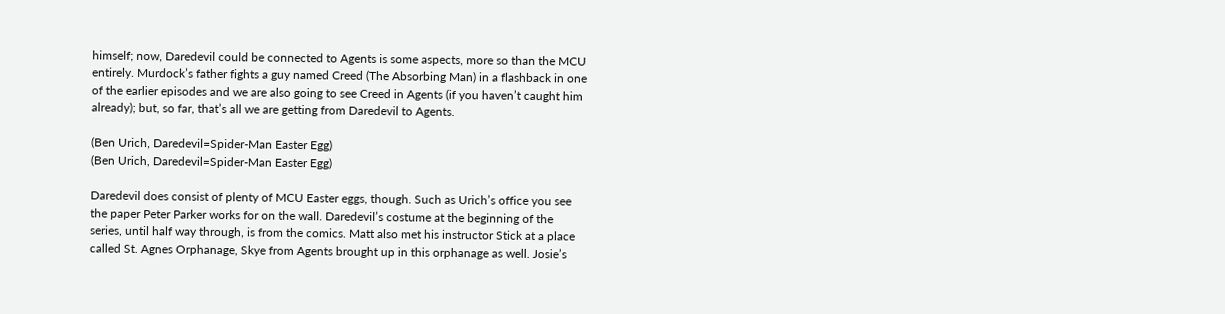himself; now, Daredevil could be connected to Agents is some aspects, more so than the MCU entirely. Murdock’s father fights a guy named Creed (The Absorbing Man) in a flashback in one of the earlier episodes and we are also going to see Creed in Agents (if you haven’t caught him already); but, so far, that’s all we are getting from Daredevil to Agents.

(Ben Urich, Daredevil=Spider-Man Easter Egg)
(Ben Urich, Daredevil=Spider-Man Easter Egg)

Daredevil does consist of plenty of MCU Easter eggs, though. Such as Urich’s office you see the paper Peter Parker works for on the wall. Daredevil’s costume at the beginning of the series, until half way through, is from the comics. Matt also met his instructor Stick at a place called St. Agnes Orphanage, Skye from Agents brought up in this orphanage as well. Josie’s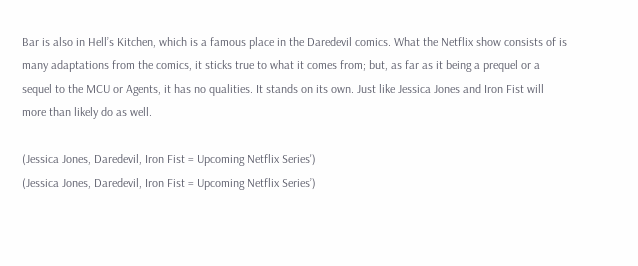Bar is also in Hell’s Kitchen, which is a famous place in the Daredevil comics. What the Netflix show consists of is many adaptations from the comics, it sticks true to what it comes from; but, as far as it being a prequel or a sequel to the MCU or Agents, it has no qualities. It stands on its own. Just like Jessica Jones and Iron Fist will more than likely do as well.

(Jessica Jones, Daredevil, Iron Fist = Upcoming Netflix Series')
(Jessica Jones, Daredevil, Iron Fist = Upcoming Netflix Series’)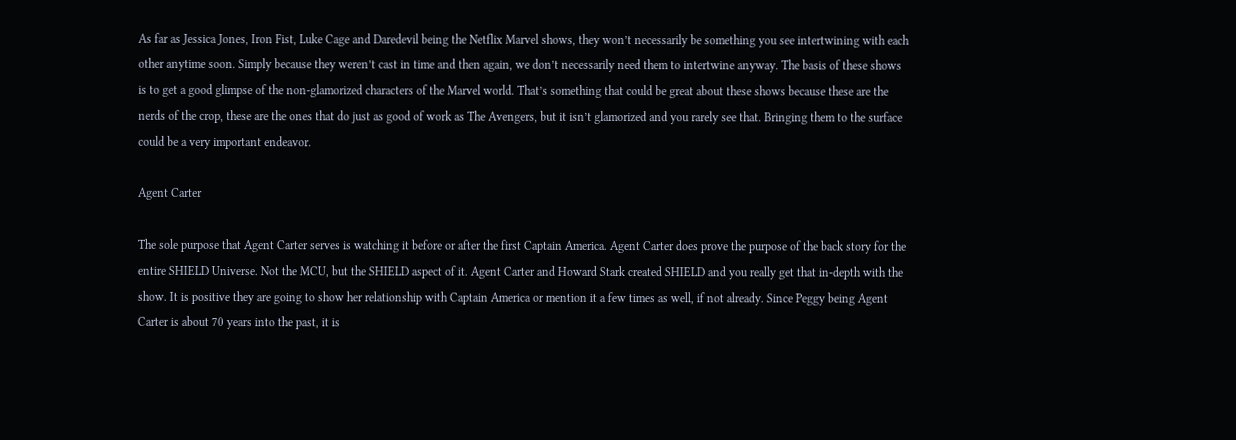As far as Jessica Jones, Iron Fist, Luke Cage and Daredevil being the Netflix Marvel shows, they won’t necessarily be something you see intertwining with each other anytime soon. Simply because they weren’t cast in time and then again, we don’t necessarily need them to intertwine anyway. The basis of these shows is to get a good glimpse of the non-glamorized characters of the Marvel world. That’s something that could be great about these shows because these are the nerds of the crop, these are the ones that do just as good of work as The Avengers, but it isn’t glamorized and you rarely see that. Bringing them to the surface could be a very important endeavor.

Agent Carter

The sole purpose that Agent Carter serves is watching it before or after the first Captain America. Agent Carter does prove the purpose of the back story for the entire SHIELD Universe. Not the MCU, but the SHIELD aspect of it. Agent Carter and Howard Stark created SHIELD and you really get that in-depth with the show. It is positive they are going to show her relationship with Captain America or mention it a few times as well, if not already. Since Peggy being Agent Carter is about 70 years into the past, it is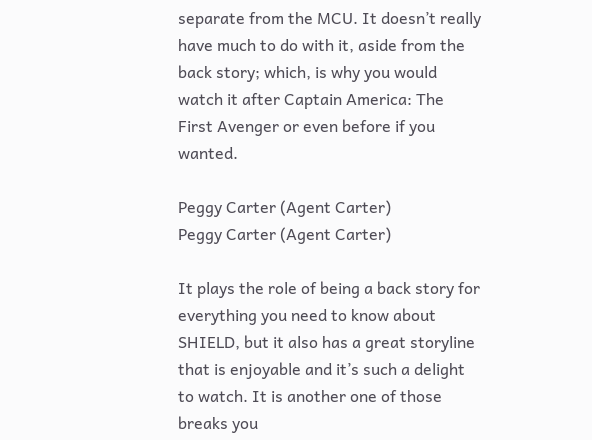separate from the MCU. It doesn’t really have much to do with it, aside from the back story; which, is why you would watch it after Captain America: The First Avenger or even before if you wanted.

Peggy Carter (Agent Carter)
Peggy Carter (Agent Carter)

It plays the role of being a back story for everything you need to know about SHIELD, but it also has a great storyline that is enjoyable and it’s such a delight to watch. It is another one of those breaks you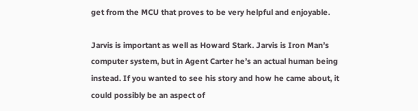get from the MCU that proves to be very helpful and enjoyable.

Jarvis is important as well as Howard Stark. Jarvis is Iron Man’s computer system, but in Agent Carter he’s an actual human being instead. If you wanted to see his story and how he came about, it could possibly be an aspect of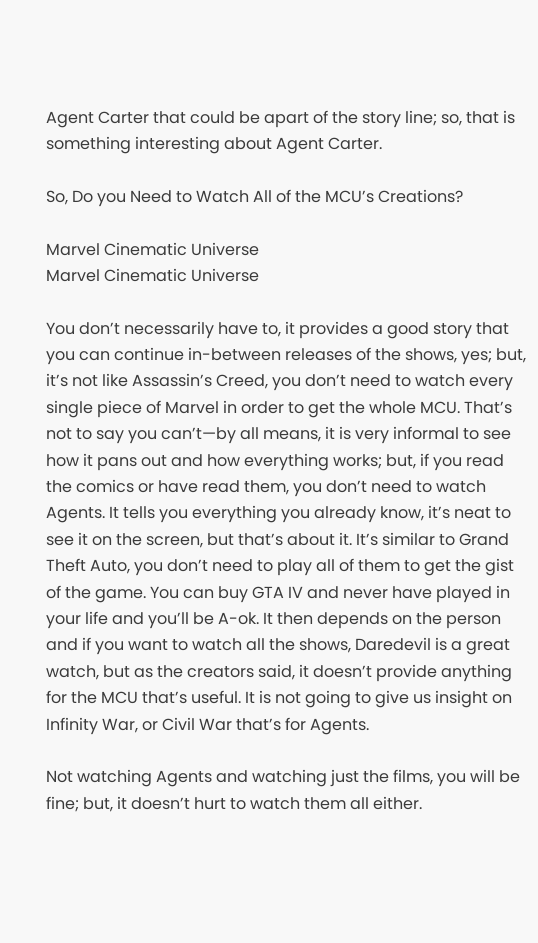Agent Carter that could be apart of the story line; so, that is something interesting about Agent Carter.

So, Do you Need to Watch All of the MCU’s Creations?

Marvel Cinematic Universe
Marvel Cinematic Universe

You don’t necessarily have to, it provides a good story that you can continue in-between releases of the shows, yes; but, it’s not like Assassin’s Creed, you don’t need to watch every single piece of Marvel in order to get the whole MCU. That’s not to say you can’t—by all means, it is very informal to see how it pans out and how everything works; but, if you read the comics or have read them, you don’t need to watch Agents. It tells you everything you already know, it’s neat to see it on the screen, but that’s about it. It’s similar to Grand Theft Auto, you don’t need to play all of them to get the gist of the game. You can buy GTA IV and never have played in your life and you’ll be A-ok. It then depends on the person and if you want to watch all the shows, Daredevil is a great watch, but as the creators said, it doesn’t provide anything for the MCU that’s useful. It is not going to give us insight on Infinity War, or Civil War that’s for Agents.

Not watching Agents and watching just the films, you will be fine; but, it doesn’t hurt to watch them all either.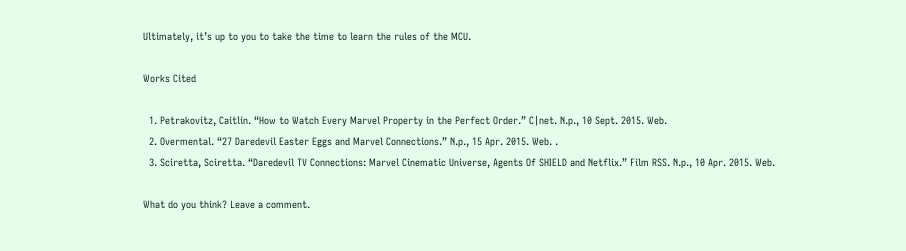Ultimately, it’s up to you to take the time to learn the rules of the MCU.

Works Cited

  1. Petrakovitz, Caitlin. “How to Watch Every Marvel Property in the Perfect Order.” C|net. N.p., 10 Sept. 2015. Web.
  2. Overmental. “27 Daredevil Easter Eggs and Marvel Connections.” N.p., 15 Apr. 2015. Web. .
  3. Sciretta, Sciretta. “Daredevil TV Connections: Marvel Cinematic Universe, Agents Of SHIELD and Netflix.” Film RSS. N.p., 10 Apr. 2015. Web.

What do you think? Leave a comment.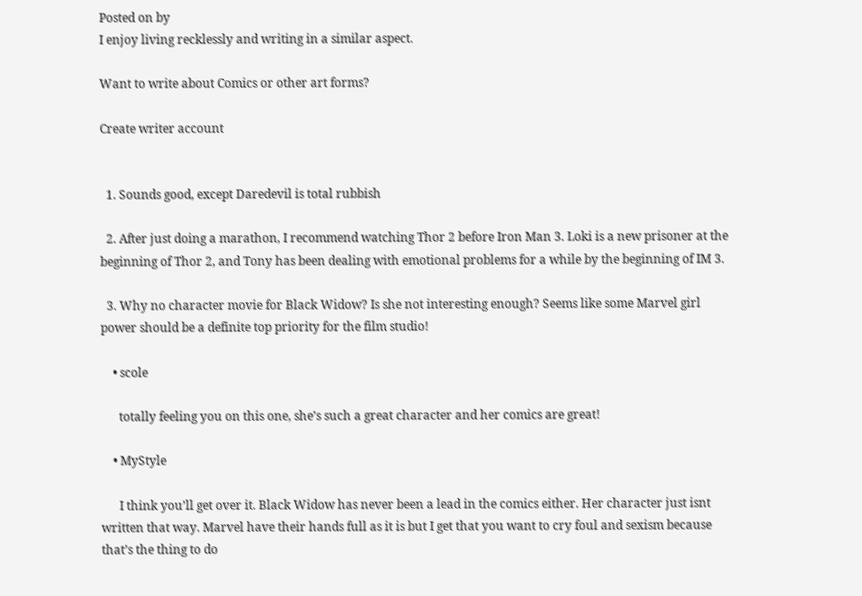Posted on by
I enjoy living recklessly and writing in a similar aspect.

Want to write about Comics or other art forms?

Create writer account


  1. Sounds good, except Daredevil is total rubbish

  2. After just doing a marathon, I recommend watching Thor 2 before Iron Man 3. Loki is a new prisoner at the beginning of Thor 2, and Tony has been dealing with emotional problems for a while by the beginning of IM 3.

  3. Why no character movie for Black Widow? Is she not interesting enough? Seems like some Marvel girl power should be a definite top priority for the film studio!

    • scole

      totally feeling you on this one, she’s such a great character and her comics are great!

    • MyStyle

      I think you’ll get over it. Black Widow has never been a lead in the comics either. Her character just isnt written that way. Marvel have their hands full as it is but I get that you want to cry foul and sexism because that’s the thing to do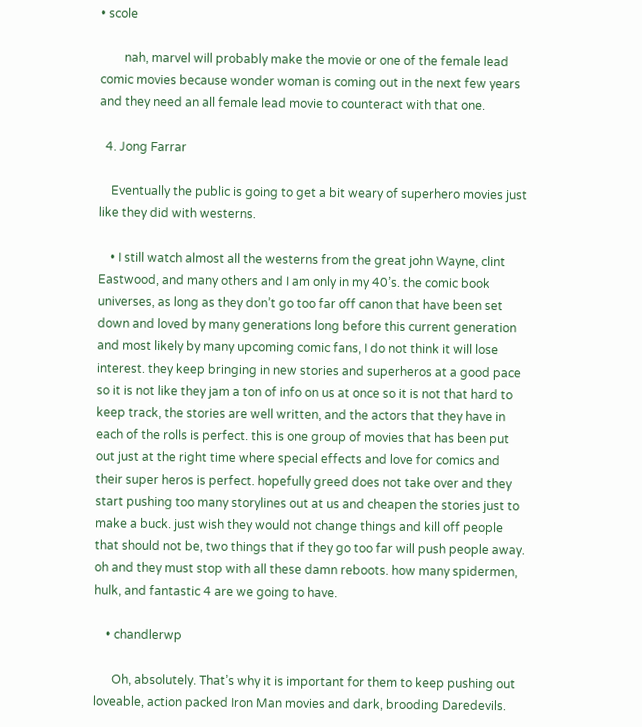• scole

        nah, marvel will probably make the movie or one of the female lead comic movies because wonder woman is coming out in the next few years and they need an all female lead movie to counteract with that one.

  4. Jong Farrar

    Eventually the public is going to get a bit weary of superhero movies just like they did with westerns.

    • I still watch almost all the westerns from the great john Wayne, clint Eastwood, and many others and I am only in my 40’s. the comic book universes, as long as they don’t go too far off canon that have been set down and loved by many generations long before this current generation and most likely by many upcoming comic fans, I do not think it will lose interest. they keep bringing in new stories and superheros at a good pace so it is not like they jam a ton of info on us at once so it is not that hard to keep track, the stories are well written, and the actors that they have in each of the rolls is perfect. this is one group of movies that has been put out just at the right time where special effects and love for comics and their super heros is perfect. hopefully greed does not take over and they start pushing too many storylines out at us and cheapen the stories just to make a buck. just wish they would not change things and kill off people that should not be, two things that if they go too far will push people away. oh and they must stop with all these damn reboots. how many spidermen, hulk, and fantastic 4 are we going to have.

    • chandlerwp

      Oh, absolutely. That’s why it is important for them to keep pushing out loveable, action packed Iron Man movies and dark, brooding Daredevils.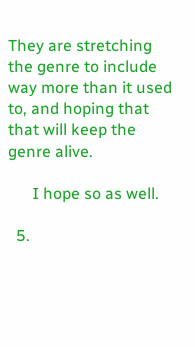They are stretching the genre to include way more than it used to, and hoping that that will keep the genre alive.

      I hope so as well.

  5.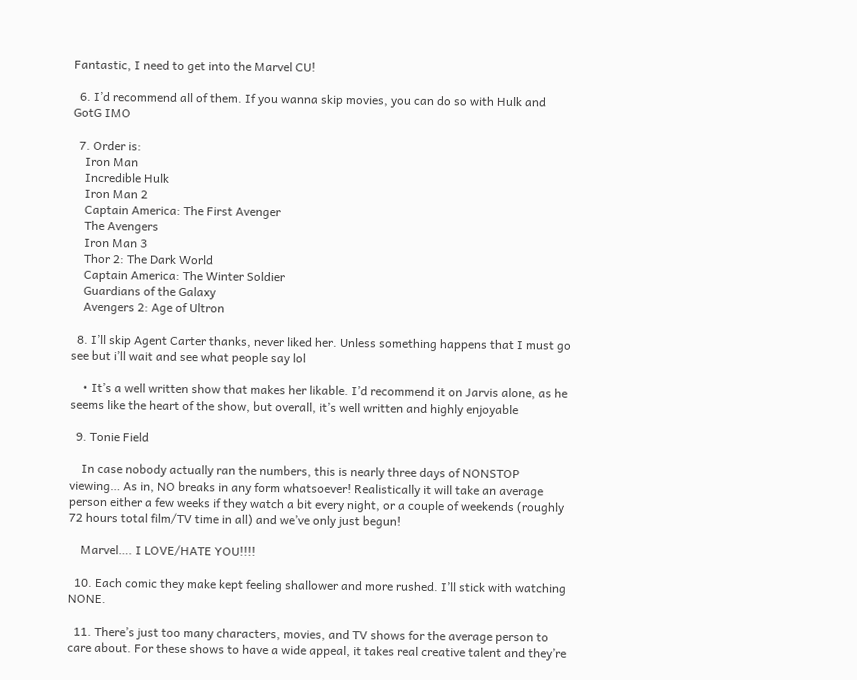Fantastic, I need to get into the Marvel CU!

  6. I’d recommend all of them. If you wanna skip movies, you can do so with Hulk and GotG IMO

  7. Order is:
    Iron Man
    Incredible Hulk
    Iron Man 2
    Captain America: The First Avenger
    The Avengers
    Iron Man 3
    Thor 2: The Dark World
    Captain America: The Winter Soldier
    Guardians of the Galaxy
    Avengers 2: Age of Ultron

  8. I’ll skip Agent Carter thanks, never liked her. Unless something happens that I must go see but i’ll wait and see what people say lol

    • It’s a well written show that makes her likable. I’d recommend it on Jarvis alone, as he seems like the heart of the show, but overall, it’s well written and highly enjoyable

  9. Tonie Field

    In case nobody actually ran the numbers, this is nearly three days of NONSTOP viewing… As in, NO breaks in any form whatsoever! Realistically it will take an average person either a few weeks if they watch a bit every night, or a couple of weekends (roughly 72 hours total film/TV time in all) and we’ve only just begun!

    Marvel…. I LOVE/HATE YOU!!!!

  10. Each comic they make kept feeling shallower and more rushed. I’ll stick with watching NONE.

  11. There’s just too many characters, movies, and TV shows for the average person to care about. For these shows to have a wide appeal, it takes real creative talent and they’re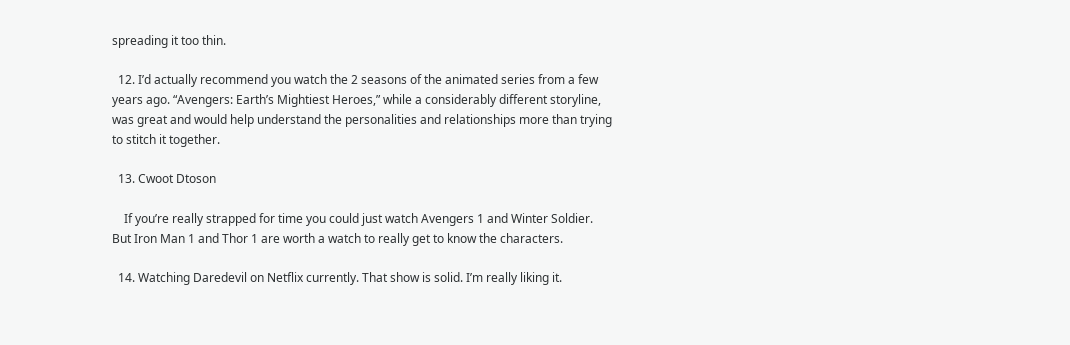spreading it too thin.

  12. I’d actually recommend you watch the 2 seasons of the animated series from a few years ago. “Avengers: Earth’s Mightiest Heroes,” while a considerably different storyline, was great and would help understand the personalities and relationships more than trying to stitch it together.

  13. Cwoot Dtoson

    If you’re really strapped for time you could just watch Avengers 1 and Winter Soldier. But Iron Man 1 and Thor 1 are worth a watch to really get to know the characters.

  14. Watching Daredevil on Netflix currently. That show is solid. I’m really liking it.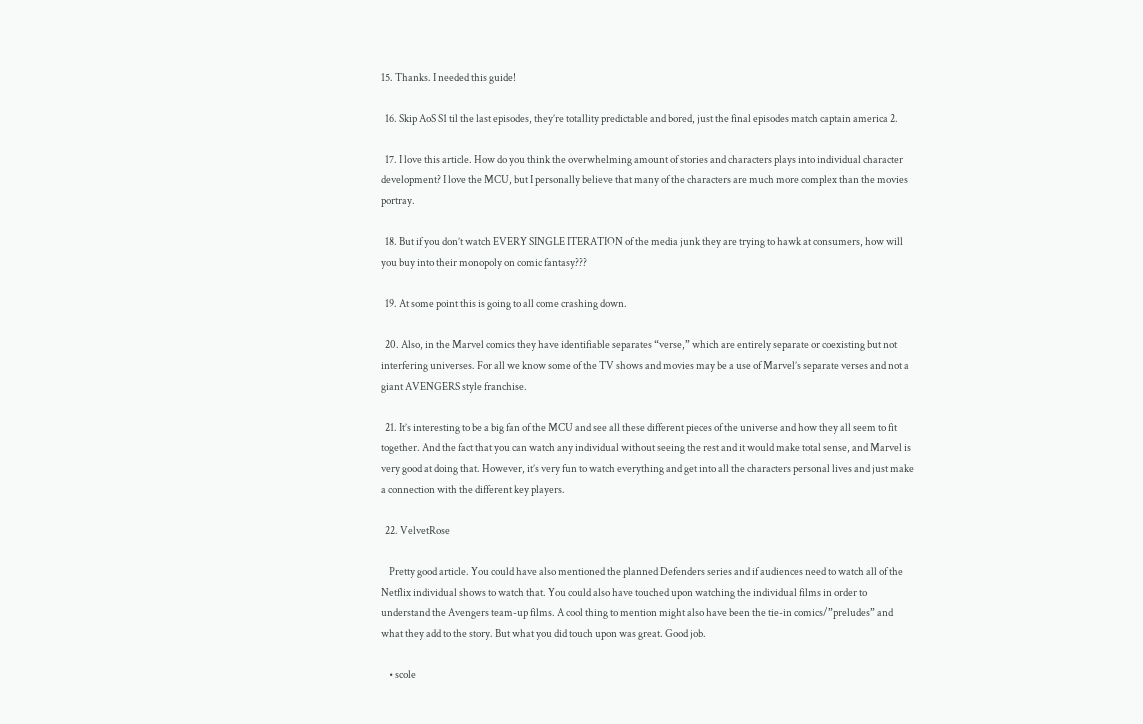15. Thanks. I needed this guide!

  16. Skip AoS S1 til the last episodes, they’re totallity predictable and bored, just the final episodes match captain america 2.

  17. I love this article. How do you think the overwhelming amount of stories and characters plays into individual character development? I love the MCU, but I personally believe that many of the characters are much more complex than the movies portray.

  18. But if you don’t watch EVERY SINGLE ITERATION of the media junk they are trying to hawk at consumers, how will you buy into their monopoly on comic fantasy???

  19. At some point this is going to all come crashing down.

  20. Also, in the Marvel comics they have identifiable separates “verse,” which are entirely separate or coexisting but not interfering universes. For all we know some of the TV shows and movies may be a use of Marvel’s separate verses and not a giant AVENGERS style franchise.

  21. It’s interesting to be a big fan of the MCU and see all these different pieces of the universe and how they all seem to fit together. And the fact that you can watch any individual without seeing the rest and it would make total sense, and Marvel is very good at doing that. However, it’s very fun to watch everything and get into all the characters personal lives and just make a connection with the different key players.

  22. VelvetRose

    Pretty good article. You could have also mentioned the planned Defenders series and if audiences need to watch all of the Netflix individual shows to watch that. You could also have touched upon watching the individual films in order to understand the Avengers team-up films. A cool thing to mention might also have been the tie-in comics/”preludes” and what they add to the story. But what you did touch upon was great. Good job.

    • scole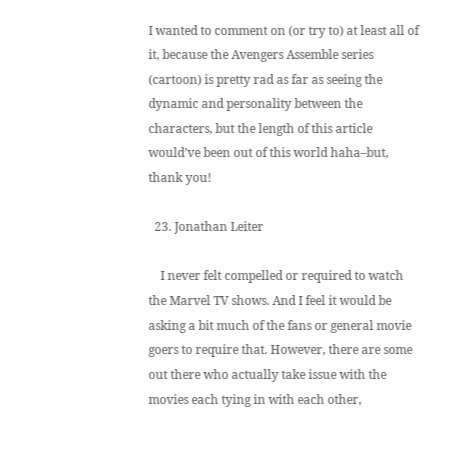I wanted to comment on (or try to) at least all of it, because the Avengers Assemble series (cartoon) is pretty rad as far as seeing the dynamic and personality between the characters, but the length of this article would’ve been out of this world haha–but, thank you!

  23. Jonathan Leiter

    I never felt compelled or required to watch the Marvel TV shows. And I feel it would be asking a bit much of the fans or general movie goers to require that. However, there are some out there who actually take issue with the movies each tying in with each other,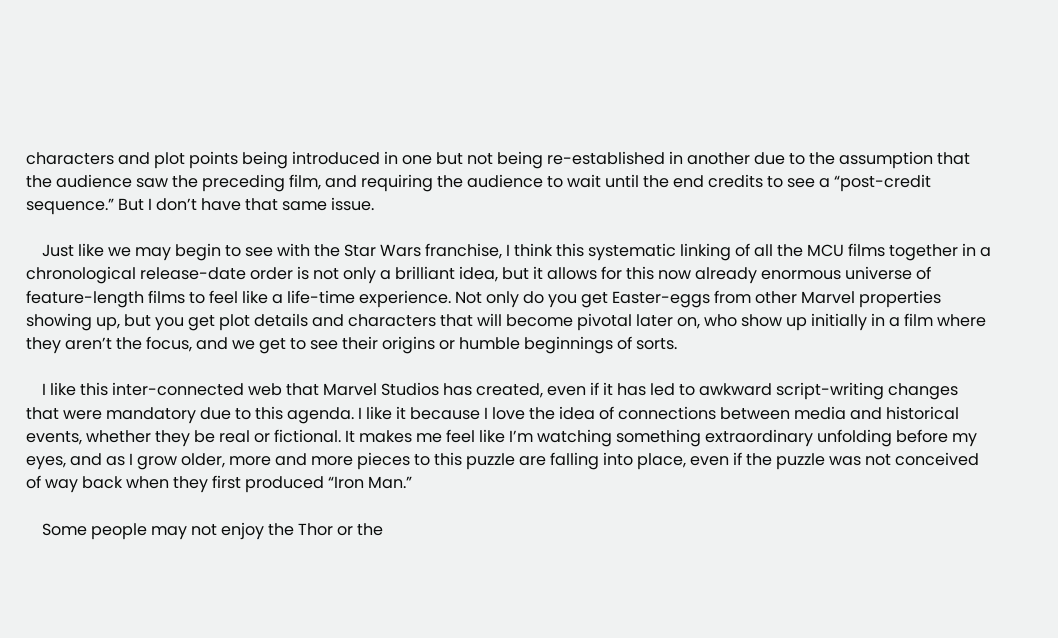characters and plot points being introduced in one but not being re-established in another due to the assumption that the audience saw the preceding film, and requiring the audience to wait until the end credits to see a “post-credit sequence.” But I don’t have that same issue.

    Just like we may begin to see with the Star Wars franchise, I think this systematic linking of all the MCU films together in a chronological release-date order is not only a brilliant idea, but it allows for this now already enormous universe of feature-length films to feel like a life-time experience. Not only do you get Easter-eggs from other Marvel properties showing up, but you get plot details and characters that will become pivotal later on, who show up initially in a film where they aren’t the focus, and we get to see their origins or humble beginnings of sorts.

    I like this inter-connected web that Marvel Studios has created, even if it has led to awkward script-writing changes that were mandatory due to this agenda. I like it because I love the idea of connections between media and historical events, whether they be real or fictional. It makes me feel like I’m watching something extraordinary unfolding before my eyes, and as I grow older, more and more pieces to this puzzle are falling into place, even if the puzzle was not conceived of way back when they first produced “Iron Man.”

    Some people may not enjoy the Thor or the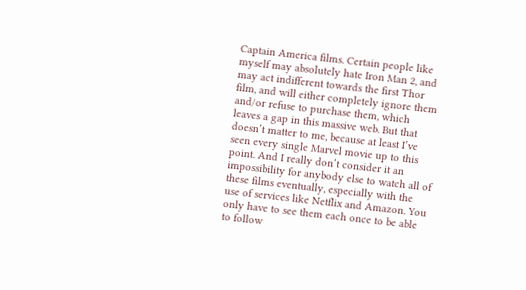Captain America films. Certain people like myself may absolutely hate Iron Man 2, and may act indifferent towards the first Thor film, and will either completely ignore them and/or refuse to purchase them, which leaves a gap in this massive web. But that doesn’t matter to me, because at least I’ve seen every single Marvel movie up to this point. And I really don’t consider it an impossibility for anybody else to watch all of these films eventually, especially with the use of services like Netflix and Amazon. You only have to see them each once to be able to follow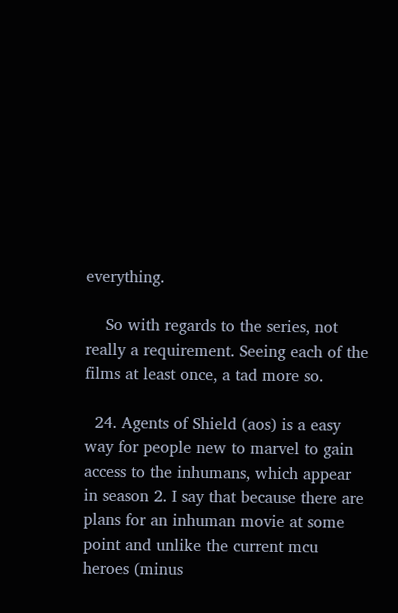everything.

    So with regards to the series, not really a requirement. Seeing each of the films at least once, a tad more so.

  24. Agents of Shield (aos) is a easy way for people new to marvel to gain access to the inhumans, which appear in season 2. I say that because there are plans for an inhuman movie at some point and unlike the current mcu heroes (minus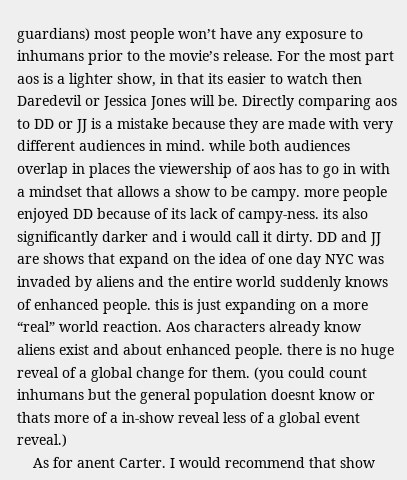guardians) most people won’t have any exposure to inhumans prior to the movie’s release. For the most part aos is a lighter show, in that its easier to watch then Daredevil or Jessica Jones will be. Directly comparing aos to DD or JJ is a mistake because they are made with very different audiences in mind. while both audiences overlap in places the viewership of aos has to go in with a mindset that allows a show to be campy. more people enjoyed DD because of its lack of campy-ness. its also significantly darker and i would call it dirty. DD and JJ are shows that expand on the idea of one day NYC was invaded by aliens and the entire world suddenly knows of enhanced people. this is just expanding on a more “real” world reaction. Aos characters already know aliens exist and about enhanced people. there is no huge reveal of a global change for them. (you could count inhumans but the general population doesnt know or thats more of a in-show reveal less of a global event reveal.)
    As for anent Carter. I would recommend that show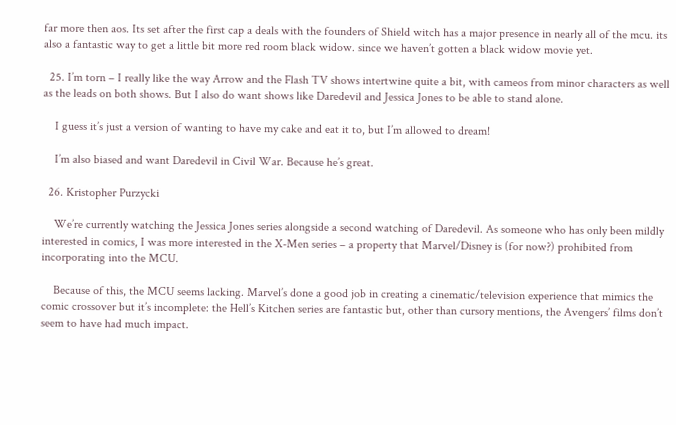far more then aos. Its set after the first cap a deals with the founders of Shield witch has a major presence in nearly all of the mcu. its also a fantastic way to get a little bit more red room black widow. since we haven’t gotten a black widow movie yet.

  25. I’m torn – I really like the way Arrow and the Flash TV shows intertwine quite a bit, with cameos from minor characters as well as the leads on both shows. But I also do want shows like Daredevil and Jessica Jones to be able to stand alone.

    I guess it’s just a version of wanting to have my cake and eat it to, but I’m allowed to dream!

    I’m also biased and want Daredevil in Civil War. Because he’s great.

  26. Kristopher Purzycki

    We’re currently watching the Jessica Jones series alongside a second watching of Daredevil. As someone who has only been mildly interested in comics, I was more interested in the X-Men series – a property that Marvel/Disney is (for now?) prohibited from incorporating into the MCU.

    Because of this, the MCU seems lacking. Marvel’s done a good job in creating a cinematic/television experience that mimics the comic crossover but it’s incomplete: the Hell’s Kitchen series are fantastic but, other than cursory mentions, the Avengers’ films don’t seem to have had much impact.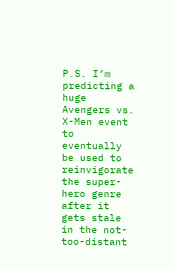P.S. I’m predicting a huge Avengers vs. X-Men event to eventually be used to reinvigorate the super-hero genre after it gets stale in the not-too-distant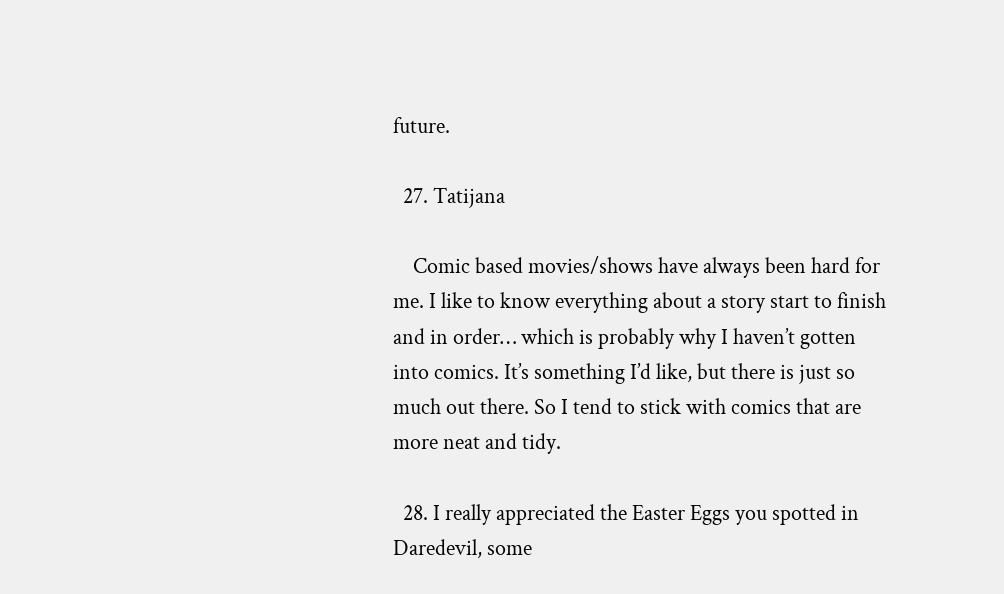future.

  27. Tatijana

    Comic based movies/shows have always been hard for me. I like to know everything about a story start to finish and in order… which is probably why I haven’t gotten into comics. It’s something I’d like, but there is just so much out there. So I tend to stick with comics that are more neat and tidy.

  28. I really appreciated the Easter Eggs you spotted in Daredevil, some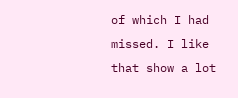of which I had missed. I like that show a lot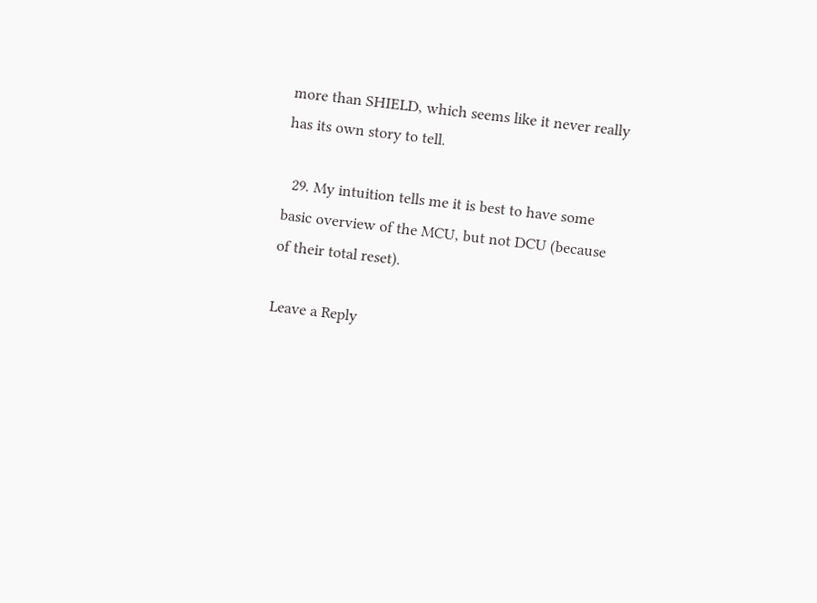more than SHIELD, which seems like it never really has its own story to tell.

  29. My intuition tells me it is best to have some basic overview of the MCU, but not DCU (because of their total reset).

Leave a Reply